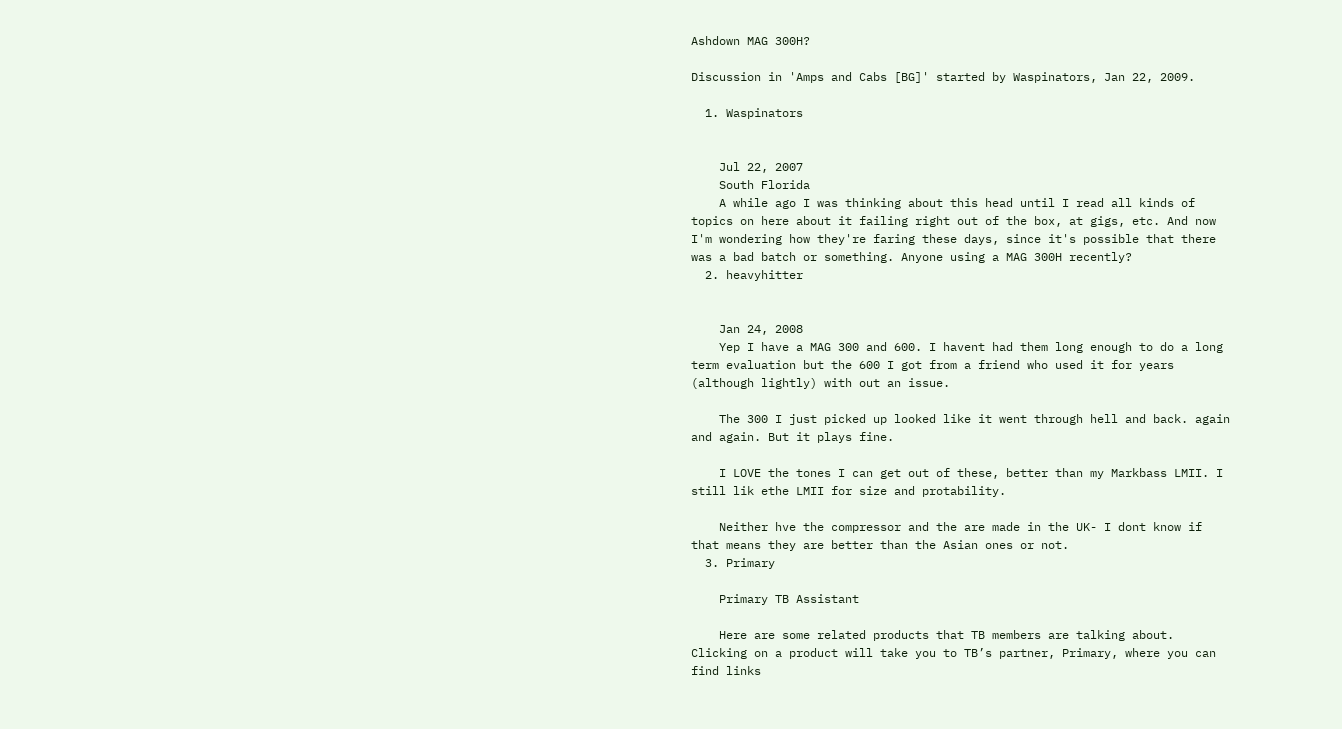Ashdown MAG 300H?

Discussion in 'Amps and Cabs [BG]' started by Waspinators, Jan 22, 2009.

  1. Waspinators


    Jul 22, 2007
    South Florida
    A while ago I was thinking about this head until I read all kinds of topics on here about it failing right out of the box, at gigs, etc. And now I'm wondering how they're faring these days, since it's possible that there was a bad batch or something. Anyone using a MAG 300H recently?
  2. heavyhitter


    Jan 24, 2008
    Yep I have a MAG 300 and 600. I havent had them long enough to do a long term evaluation but the 600 I got from a friend who used it for years (although lightly) with out an issue.

    The 300 I just picked up looked like it went through hell and back. again and again. But it plays fine.

    I LOVE the tones I can get out of these, better than my Markbass LMII. I still lik ethe LMII for size and protability.

    Neither hve the compressor and the are made in the UK- I dont know if that means they are better than the Asian ones or not.
  3. Primary

    Primary TB Assistant

    Here are some related products that TB members are talking about. Clicking on a product will take you to TB’s partner, Primary, where you can find links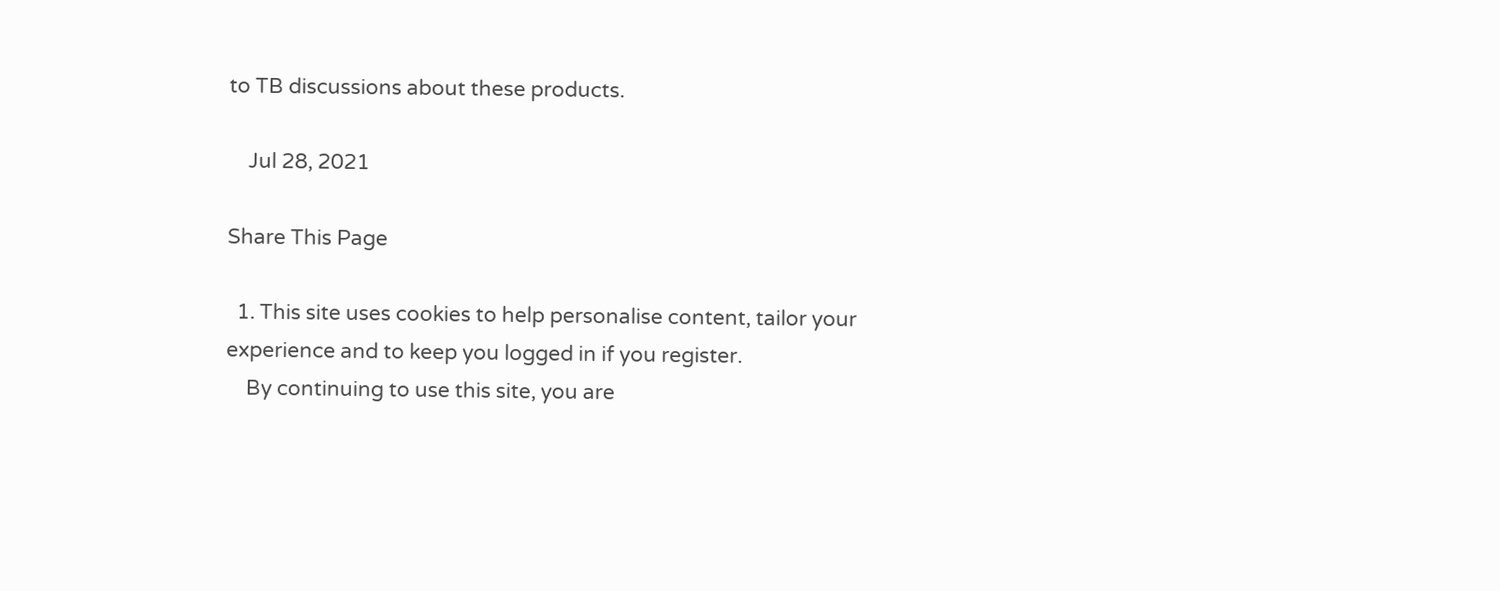to TB discussions about these products.

    Jul 28, 2021

Share This Page

  1. This site uses cookies to help personalise content, tailor your experience and to keep you logged in if you register.
    By continuing to use this site, you are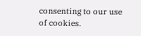consenting to our use of cookies.